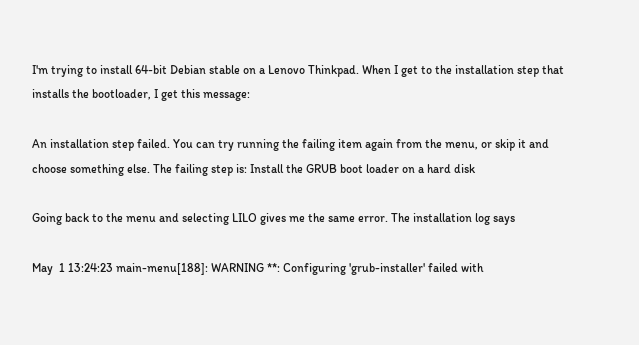I'm trying to install 64-bit Debian stable on a Lenovo Thinkpad. When I get to the installation step that installs the bootloader, I get this message:

An installation step failed. You can try running the failing item again from the menu, or skip it and choose something else. The failing step is: Install the GRUB boot loader on a hard disk

Going back to the menu and selecting LILO gives me the same error. The installation log says

May  1 13:24:23 main-menu[188]: WARNING **: Configuring 'grub-installer' failed with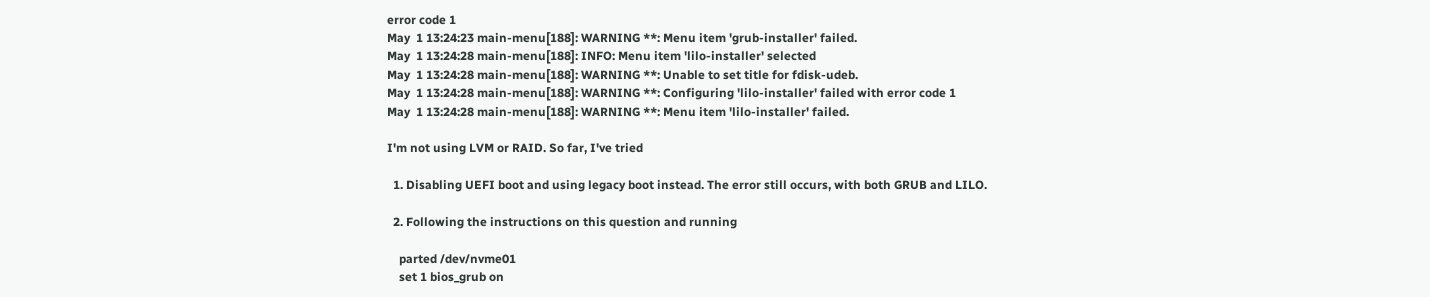error code 1
May  1 13:24:23 main-menu[188]: WARNING **: Menu item 'grub-installer' failed.
May  1 13:24:28 main-menu[188]: INFO: Menu item 'lilo-installer' selected
May  1 13:24:28 main-menu[188]: WARNING **: Unable to set title for fdisk-udeb.
May  1 13:24:28 main-menu[188]: WARNING **: Configuring 'lilo-installer' failed with error code 1
May  1 13:24:28 main-menu[188]: WARNING **: Menu item 'lilo-installer' failed.

I'm not using LVM or RAID. So far, I've tried

  1. Disabling UEFI boot and using legacy boot instead. The error still occurs, with both GRUB and LILO.

  2. Following the instructions on this question and running

    parted /dev/nvme01
    set 1 bios_grub on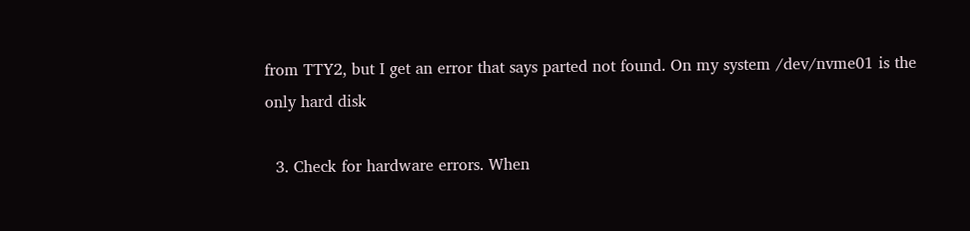from TTY2, but I get an error that says parted not found. On my system /dev/nvme01 is the only hard disk

  3. Check for hardware errors. When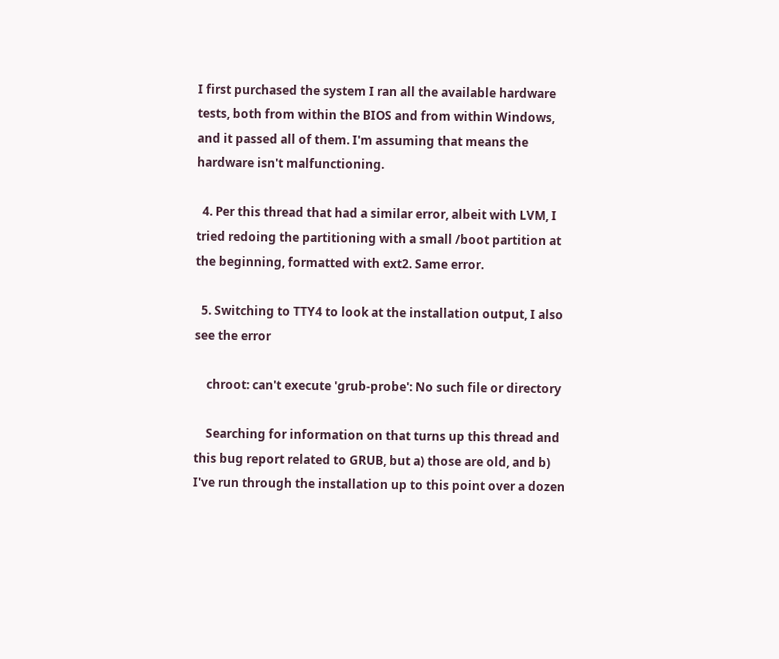I first purchased the system I ran all the available hardware tests, both from within the BIOS and from within Windows, and it passed all of them. I'm assuming that means the hardware isn't malfunctioning.

  4. Per this thread that had a similar error, albeit with LVM, I tried redoing the partitioning with a small /boot partition at the beginning, formatted with ext2. Same error.

  5. Switching to TTY4 to look at the installation output, I also see the error

    chroot: can't execute 'grub-probe': No such file or directory

    Searching for information on that turns up this thread and this bug report related to GRUB, but a) those are old, and b) I've run through the installation up to this point over a dozen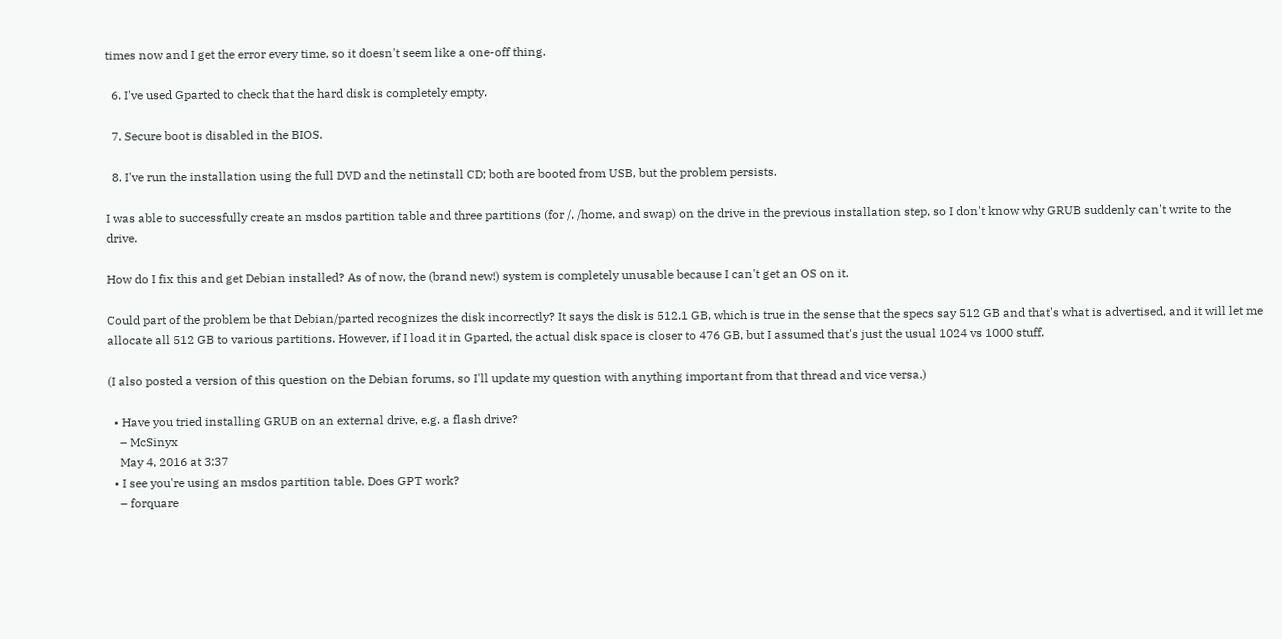times now and I get the error every time, so it doesn't seem like a one-off thing.

  6. I've used Gparted to check that the hard disk is completely empty.

  7. Secure boot is disabled in the BIOS.

  8. I've run the installation using the full DVD and the netinstall CD; both are booted from USB, but the problem persists.

I was able to successfully create an msdos partition table and three partitions (for /, /home, and swap) on the drive in the previous installation step, so I don't know why GRUB suddenly can't write to the drive.

How do I fix this and get Debian installed? As of now, the (brand new!) system is completely unusable because I can't get an OS on it.

Could part of the problem be that Debian/parted recognizes the disk incorrectly? It says the disk is 512.1 GB, which is true in the sense that the specs say 512 GB and that's what is advertised, and it will let me allocate all 512 GB to various partitions. However, if I load it in Gparted, the actual disk space is closer to 476 GB, but I assumed that's just the usual 1024 vs 1000 stuff.

(I also posted a version of this question on the Debian forums, so I'll update my question with anything important from that thread and vice versa.)

  • Have you tried installing GRUB on an external drive, e.g. a flash drive?
    – McSinyx
    May 4, 2016 at 3:37
  • I see you're using an msdos partition table. Does GPT work?
    – forquare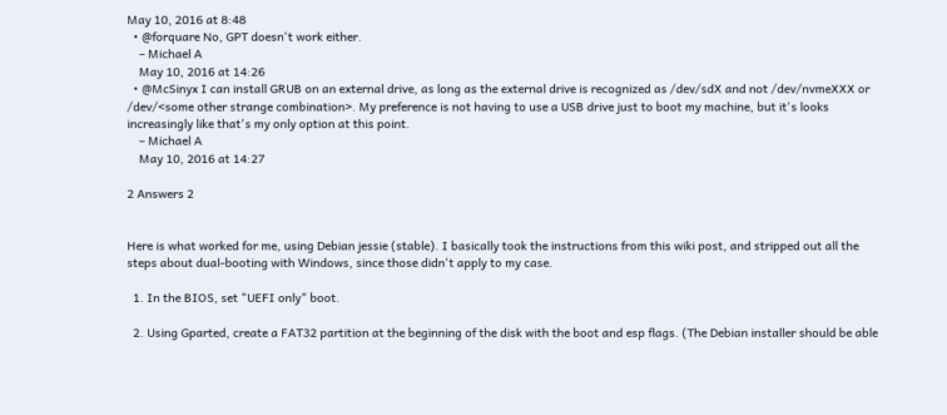May 10, 2016 at 8:48
  • @forquare No, GPT doesn't work either.
    – Michael A
    May 10, 2016 at 14:26
  • @McSinyx I can install GRUB on an external drive, as long as the external drive is recognized as /dev/sdX and not /dev/nvmeXXX or /dev/<some other strange combination>. My preference is not having to use a USB drive just to boot my machine, but it's looks increasingly like that's my only option at this point.
    – Michael A
    May 10, 2016 at 14:27

2 Answers 2


Here is what worked for me, using Debian jessie (stable). I basically took the instructions from this wiki post, and stripped out all the steps about dual-booting with Windows, since those didn't apply to my case.

  1. In the BIOS, set "UEFI only" boot.

  2. Using Gparted, create a FAT32 partition at the beginning of the disk with the boot and esp flags. (The Debian installer should be able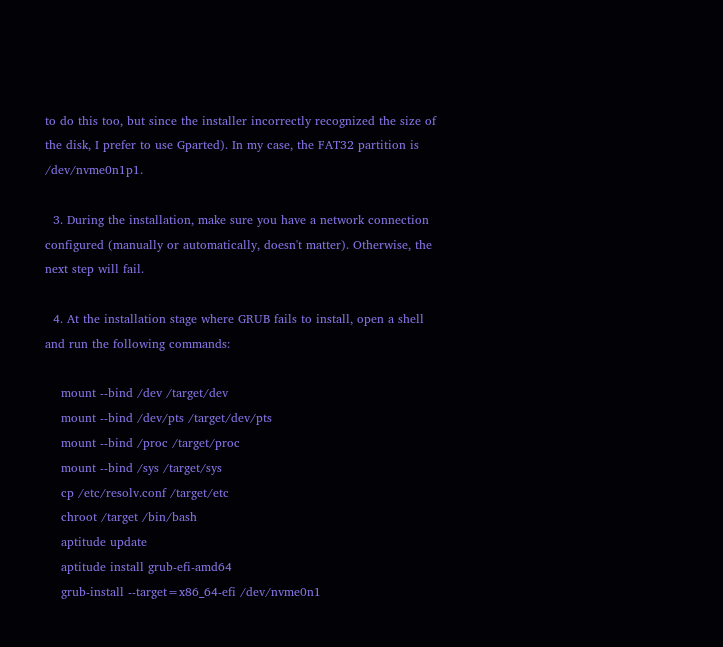to do this too, but since the installer incorrectly recognized the size of the disk, I prefer to use Gparted). In my case, the FAT32 partition is /dev/nvme0n1p1.

  3. During the installation, make sure you have a network connection configured (manually or automatically, doesn't matter). Otherwise, the next step will fail.

  4. At the installation stage where GRUB fails to install, open a shell and run the following commands:

    mount --bind /dev /target/dev
    mount --bind /dev/pts /target/dev/pts
    mount --bind /proc /target/proc
    mount --bind /sys /target/sys
    cp /etc/resolv.conf /target/etc
    chroot /target /bin/bash
    aptitude update
    aptitude install grub-efi-amd64
    grub-install --target=x86_64-efi /dev/nvme0n1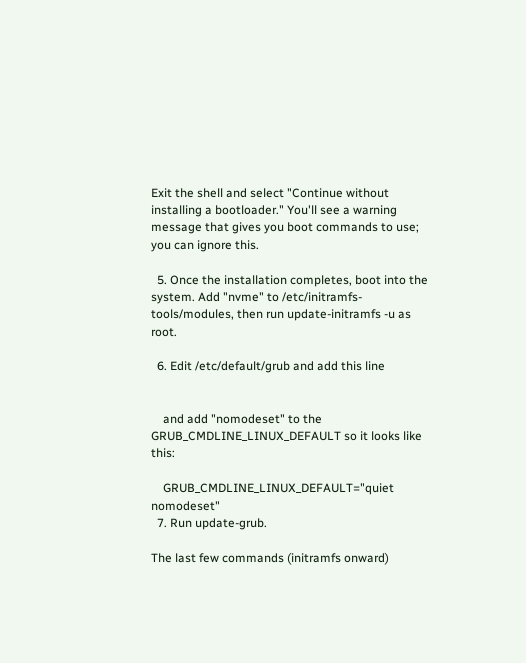Exit the shell and select "Continue without installing a bootloader." You'll see a warning message that gives you boot commands to use; you can ignore this.

  5. Once the installation completes, boot into the system. Add "nvme" to /etc/initramfs-tools/modules, then run update-initramfs -u as root.

  6. Edit /etc/default/grub and add this line


    and add "nomodeset" to the GRUB_CMDLINE_LINUX_DEFAULT so it looks like this:

    GRUB_CMDLINE_LINUX_DEFAULT="quiet nomodeset"
  7. Run update-grub.

The last few commands (initramfs onward)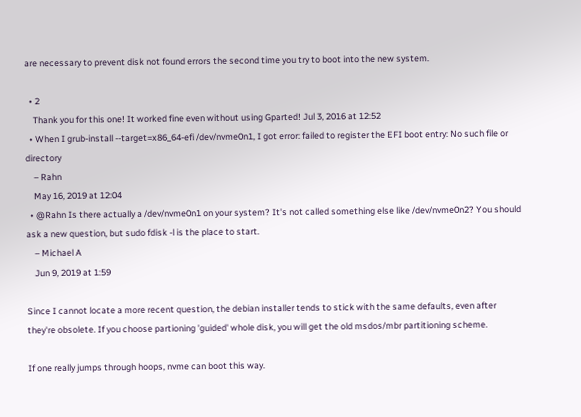are necessary to prevent disk not found errors the second time you try to boot into the new system.

  • 2
    Thank you for this one! It worked fine even without using Gparted! Jul 3, 2016 at 12:52
  • When I grub-install --target=x86_64-efi /dev/nvme0n1, I got error: failed to register the EFI boot entry: No such file or directory
    – Rahn
    May 16, 2019 at 12:04
  • @Rahn Is there actually a /dev/nvme0n1 on your system? It's not called something else like /dev/nvme0n2? You should ask a new question, but sudo fdisk -l is the place to start.
    – Michael A
    Jun 9, 2019 at 1:59

Since I cannot locate a more recent question, the debian installer tends to stick with the same defaults, even after they're obsolete. If you choose partioning 'guided' whole disk, you will get the old msdos/mbr partitioning scheme.

If one really jumps through hoops, nvme can boot this way.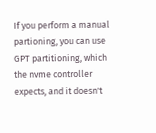If you perform a manual partioning, you can use GPT partitioning, which the nvme controller expects, and it doesn't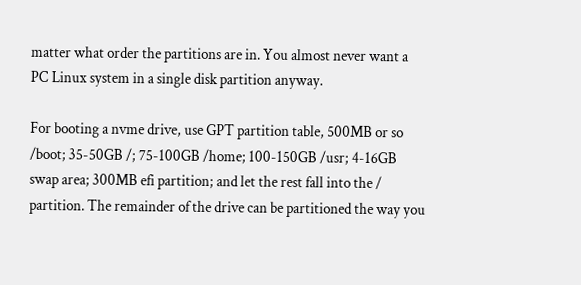matter what order the partitions are in. You almost never want a PC Linux system in a single disk partition anyway.

For booting a nvme drive, use GPT partition table, 500MB or so /boot; 35-50GB /; 75-100GB /home; 100-150GB /usr; 4-16GB swap area; 300MB efi partition; and let the rest fall into the / partition. The remainder of the drive can be partitioned the way you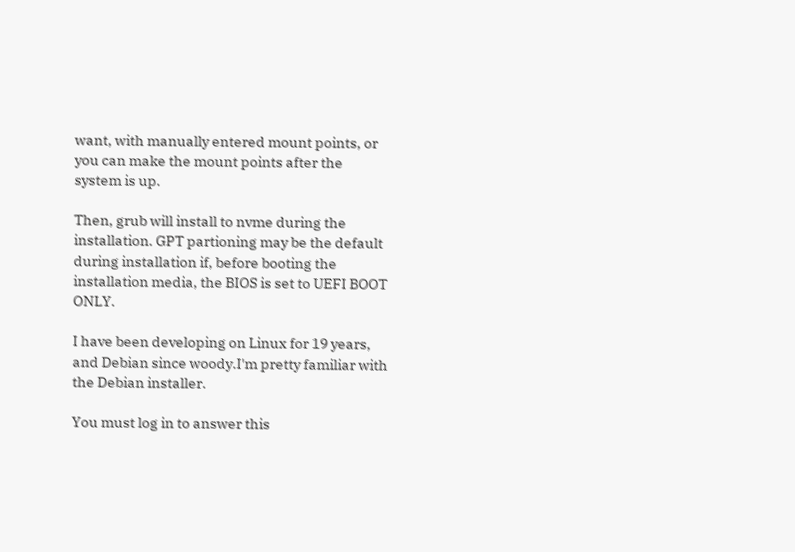want, with manually entered mount points, or you can make the mount points after the system is up.

Then, grub will install to nvme during the installation. GPT partioning may be the default during installation if, before booting the installation media, the BIOS is set to UEFI BOOT ONLY.

I have been developing on Linux for 19 years, and Debian since woody.I'm pretty familiar with the Debian installer.

You must log in to answer this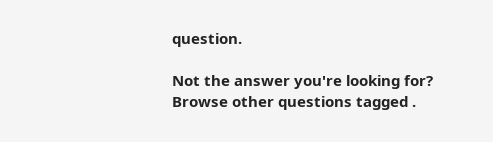question.

Not the answer you're looking for? Browse other questions tagged .